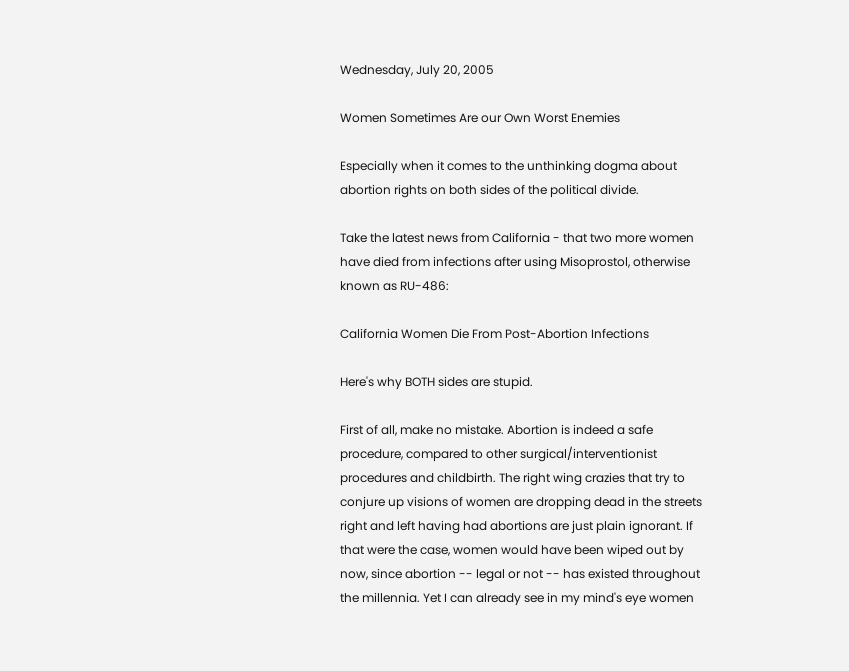Wednesday, July 20, 2005

Women Sometimes Are our Own Worst Enemies

Especially when it comes to the unthinking dogma about abortion rights on both sides of the political divide.

Take the latest news from California - that two more women have died from infections after using Misoprostol, otherwise known as RU-486:

California Women Die From Post-Abortion Infections

Here's why BOTH sides are stupid.

First of all, make no mistake. Abortion is indeed a safe procedure, compared to other surgical/interventionist procedures and childbirth. The right wing crazies that try to conjure up visions of women are dropping dead in the streets right and left having had abortions are just plain ignorant. If that were the case, women would have been wiped out by now, since abortion -- legal or not -- has existed throughout the millennia. Yet I can already see in my mind's eye women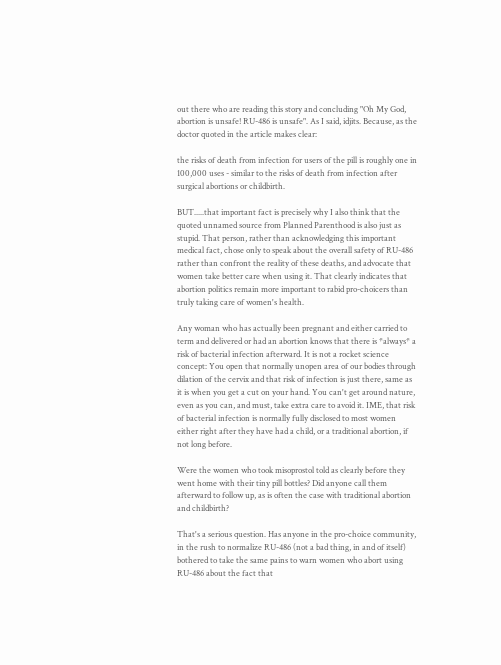out there who are reading this story and concluding "Oh My God, abortion is unsafe! RU-486 is unsafe". As I said, idjits. Because, as the doctor quoted in the article makes clear:

the risks of death from infection for users of the pill is roughly one in 100,000 uses - similar to the risks of death from infection after surgical abortions or childbirth.

BUT.....that important fact is precisely why I also think that the quoted unnamed source from Planned Parenthood is also just as stupid. That person, rather than acknowledging this important medical fact, chose only to speak about the overall safety of RU-486 rather than confront the reality of these deaths, and advocate that women take better care when using it. That clearly indicates that abortion politics remain more important to rabid pro-choicers than truly taking care of women's health.

Any woman who has actually been pregnant and either carried to term and delivered or had an abortion knows that there is *always* a risk of bacterial infection afterward. It is not a rocket science concept: You open that normally unopen area of our bodies through dilation of the cervix and that risk of infection is just there, same as it is when you get a cut on your hand. You can't get around nature, even as you can, and must, take extra care to avoid it. IME, that risk of bacterial infection is normally fully disclosed to most women either right after they have had a child, or a traditional abortion, if not long before.

Were the women who took misoprostol told as clearly before they went home with their tiny pill bottles? Did anyone call them afterward to follow up, as is often the case with traditional abortion and childbirth?

That's a serious question. Has anyone in the pro-choice community, in the rush to normalize RU-486 (not a bad thing, in and of itself) bothered to take the same pains to warn women who abort using RU-486 about the fact that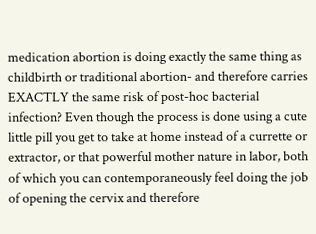medication abortion is doing exactly the same thing as childbirth or traditional abortion- and therefore carries EXACTLY the same risk of post-hoc bacterial infection? Even though the process is done using a cute little pill you get to take at home instead of a currette or extractor, or that powerful mother nature in labor, both of which you can contemporaneously feel doing the job of opening the cervix and therefore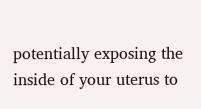potentially exposing the inside of your uterus to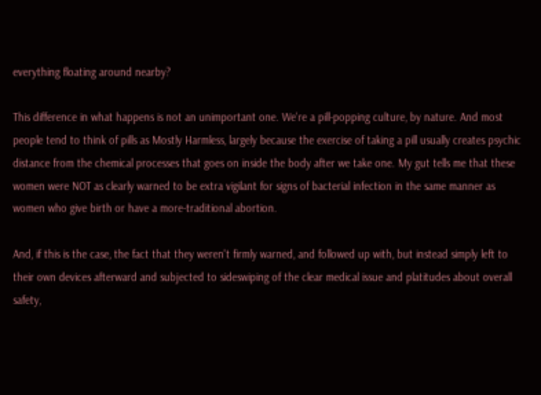everything floating around nearby?

This difference in what happens is not an unimportant one. We're a pill-popping culture, by nature. And most people tend to think of pills as Mostly Harmless, largely because the exercise of taking a pill usually creates psychic distance from the chemical processes that goes on inside the body after we take one. My gut tells me that these women were NOT as clearly warned to be extra vigilant for signs of bacterial infection in the same manner as women who give birth or have a more-traditional abortion.

And, if this is the case, the fact that they weren't firmly warned, and followed up with, but instead simply left to their own devices afterward and subjected to sideswiping of the clear medical issue and platitudes about overall safety,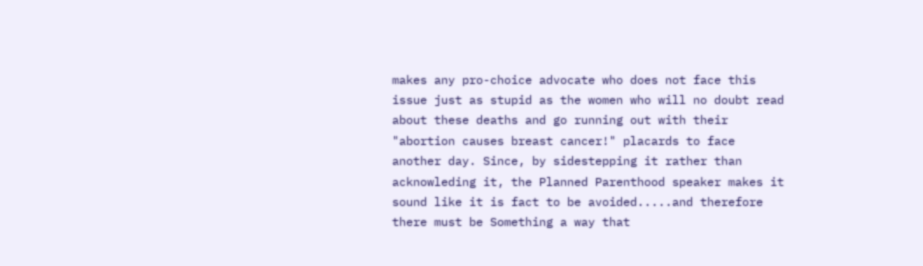makes any pro-choice advocate who does not face this issue just as stupid as the women who will no doubt read about these deaths and go running out with their "abortion causes breast cancer!" placards to face another day. Since, by sidestepping it rather than acknowleding it, the Planned Parenthood speaker makes it sound like it is fact to be avoided.....and therefore there must be Something a way that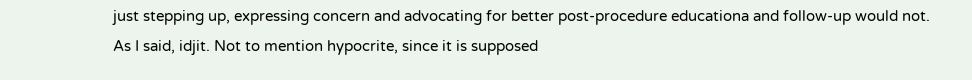just stepping up, expressing concern and advocating for better post-procedure educationa and follow-up would not. As I said, idjit. Not to mention hypocrite, since it is supposed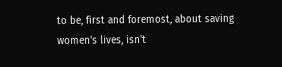to be, first and foremost, about saving women's lives, isn't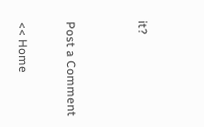it?


Post a Comment

<< Home